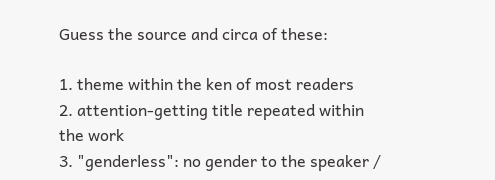Guess the source and circa of these:

1. theme within the ken of most readers
2. attention-getting title repeated within the work
3. "genderless": no gender to the speaker /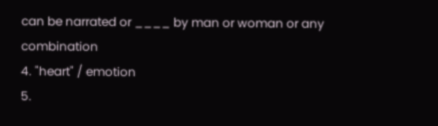can be narrated or ____ by man or woman or any combination
4. "heart" / emotion
5.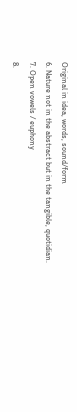Original in idea, words, sound/form
6. Nature not in the abstract but in the tangible, quotidian.
7. Open vowels / euphony
8.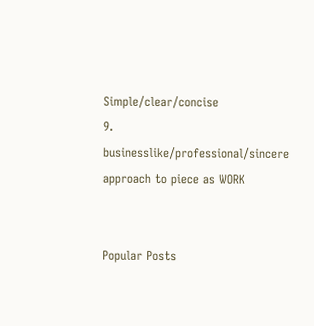Simple/clear/concise
9. businesslike/professional/sincere approach to piece as WORK


Popular Posts